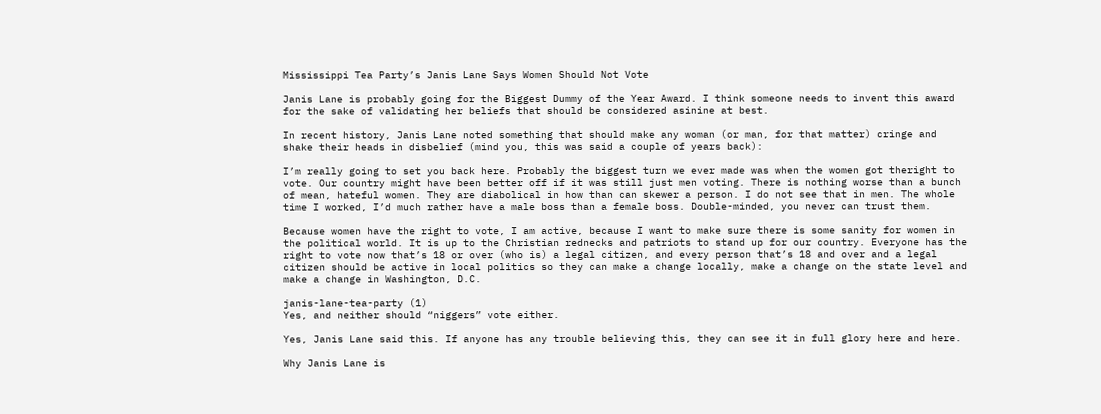Mississippi Tea Party’s Janis Lane Says Women Should Not Vote

Janis Lane is probably going for the Biggest Dummy of the Year Award. I think someone needs to invent this award for the sake of validating her beliefs that should be considered asinine at best.

In recent history, Janis Lane noted something that should make any woman (or man, for that matter) cringe and shake their heads in disbelief (mind you, this was said a couple of years back):

I’m really going to set you back here. Probably the biggest turn we ever made was when the women got theright to vote. Our country might have been better off if it was still just men voting. There is nothing worse than a bunch of mean, hateful women. They are diabolical in how than can skewer a person. I do not see that in men. The whole time I worked, I’d much rather have a male boss than a female boss. Double-minded, you never can trust them.

Because women have the right to vote, I am active, because I want to make sure there is some sanity for women in the political world. It is up to the Christian rednecks and patriots to stand up for our country. Everyone has the right to vote now that’s 18 or over (who is) a legal citizen, and every person that’s 18 and over and a legal citizen should be active in local politics so they can make a change locally, make a change on the state level and make a change in Washington, D.C.

janis-lane-tea-party (1)
Yes, and neither should “niggers” vote either.

Yes, Janis Lane said this. If anyone has any trouble believing this, they can see it in full glory here and here.

Why Janis Lane is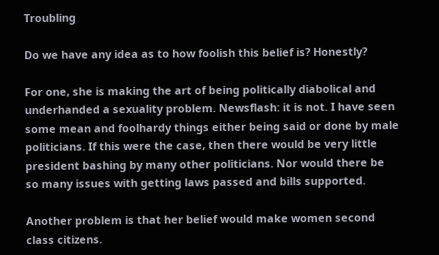Troubling

Do we have any idea as to how foolish this belief is? Honestly?

For one, she is making the art of being politically diabolical and underhanded a sexuality problem. Newsflash: it is not. I have seen some mean and foolhardy things either being said or done by male politicians. If this were the case, then there would be very little president bashing by many other politicians. Nor would there be so many issues with getting laws passed and bills supported.

Another problem is that her belief would make women second class citizens.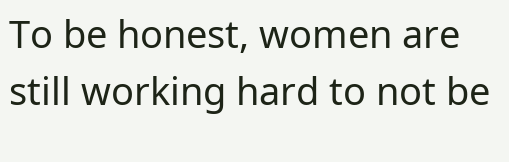To be honest, women are still working hard to not be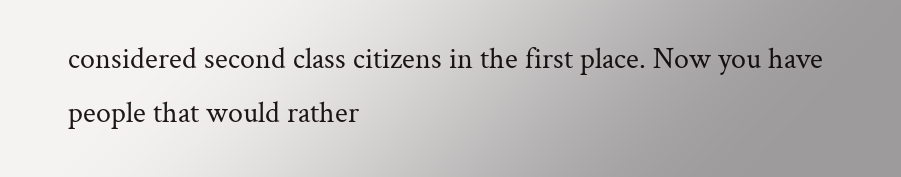considered second class citizens in the first place. Now you have people that would rather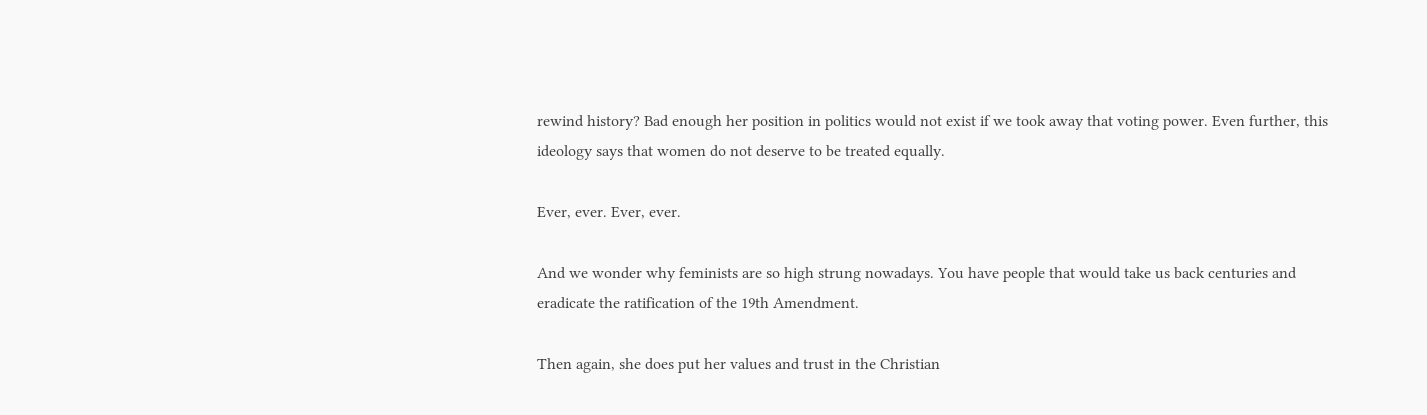rewind history? Bad enough her position in politics would not exist if we took away that voting power. Even further, this ideology says that women do not deserve to be treated equally.

Ever, ever. Ever, ever.

And we wonder why feminists are so high strung nowadays. You have people that would take us back centuries and eradicate the ratification of the 19th Amendment.

Then again, she does put her values and trust in the Christian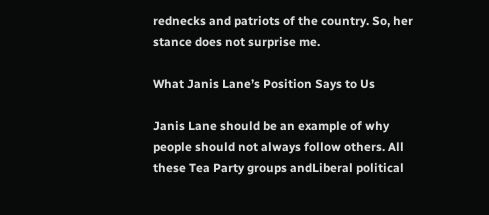rednecks and patriots of the country. So, her stance does not surprise me.

What Janis Lane’s Position Says to Us

Janis Lane should be an example of why people should not always follow others. All these Tea Party groups andLiberal political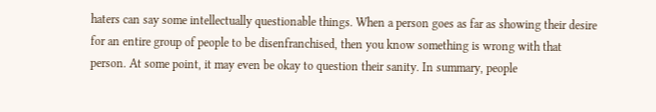haters can say some intellectually questionable things. When a person goes as far as showing their desire for an entire group of people to be disenfranchised, then you know something is wrong with that person. At some point, it may even be okay to question their sanity. In summary, people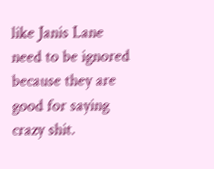like Janis Lane need to be ignored because they are good for saying crazy shit.